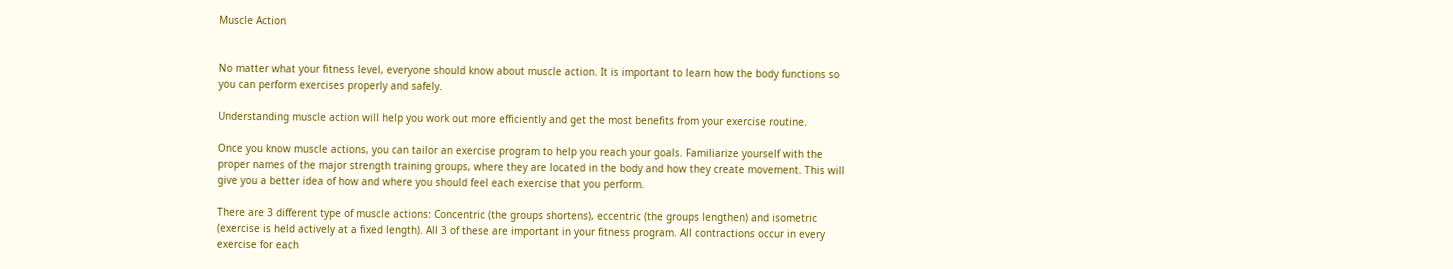Muscle Action


No matter what your fitness level, everyone should know about muscle action. It is important to learn how the body functions so you can perform exercises properly and safely.

Understanding muscle action will help you work out more efficiently and get the most benefits from your exercise routine.

Once you know muscle actions, you can tailor an exercise program to help you reach your goals. Familiarize yourself with the proper names of the major strength training groups, where they are located in the body and how they create movement. This will give you a better idea of how and where you should feel each exercise that you perform.

There are 3 different type of muscle actions: Concentric (the groups shortens), eccentric (the groups lengthen) and isometric (exercise is held actively at a fixed length). All 3 of these are important in your fitness program. All contractions occur in every exercise for each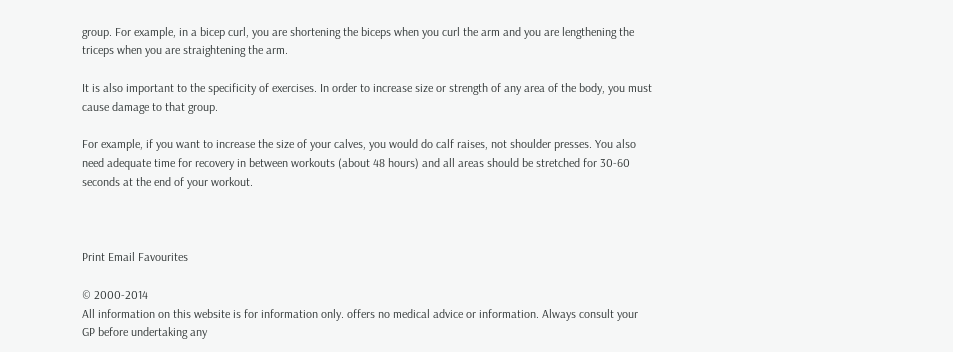group. For example, in a bicep curl, you are shortening the biceps when you curl the arm and you are lengthening the triceps when you are straightening the arm.

It is also important to the specificity of exercises. In order to increase size or strength of any area of the body, you must cause damage to that group.

For example, if you want to increase the size of your calves, you would do calf raises, not shoulder presses. You also need adequate time for recovery in between workouts (about 48 hours) and all areas should be stretched for 30-60 seconds at the end of your workout.



Print Email Favourites

© 2000-2014
All information on this website is for information only. offers no medical advice or information. Always consult your GP before undertaking any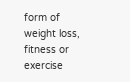form of weight loss, fitness or exercise